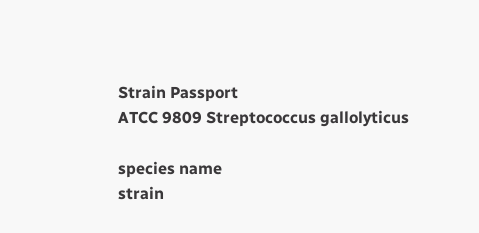Strain Passport
ATCC 9809 Streptococcus gallolyticus

species name
strain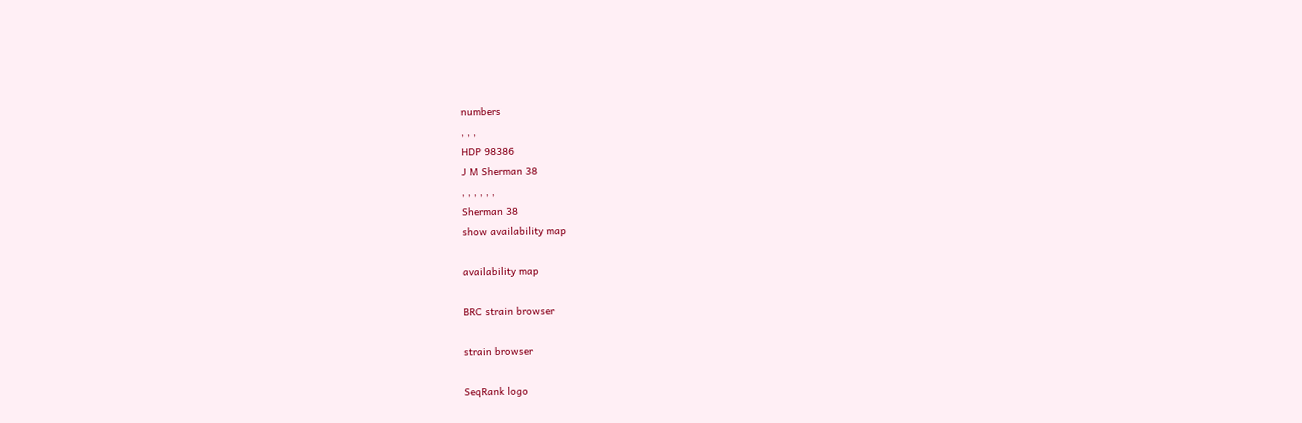numbers
, , ,
HDP 98386
J M Sherman 38
, , , , , ,
Sherman 38
show availability map

availability map

BRC strain browser

strain browser

SeqRank logo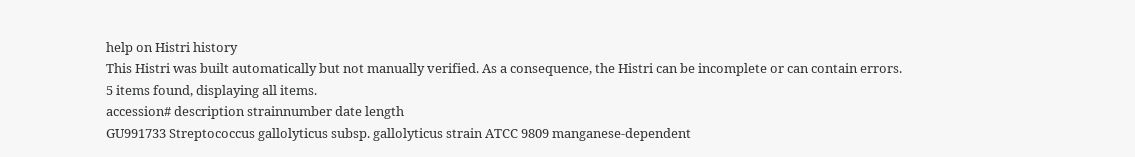help on Histri history
This Histri was built automatically but not manually verified. As a consequence, the Histri can be incomplete or can contain errors.
5 items found, displaying all items.
accession# description strainnumber date length
GU991733 Streptococcus gallolyticus subsp. gallolyticus strain ATCC 9809 manganese-dependent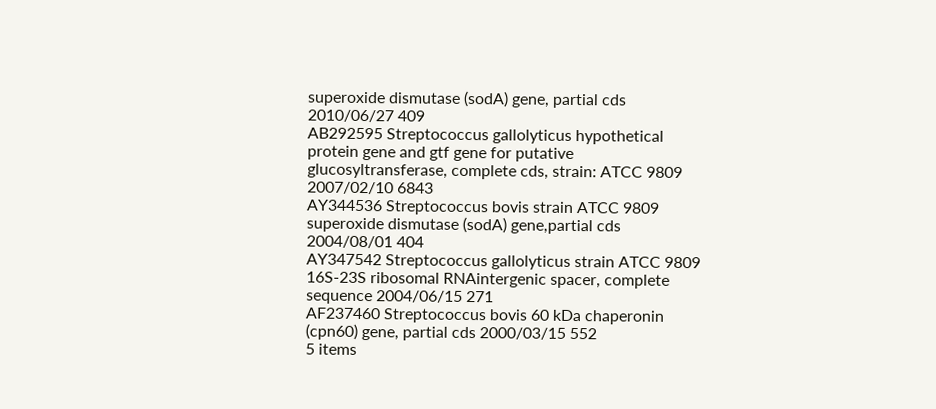superoxide dismutase (sodA) gene, partial cds 2010/06/27 409
AB292595 Streptococcus gallolyticus hypothetical protein gene and gtf gene for putative glucosyltransferase, complete cds, strain: ATCC 9809 2007/02/10 6843
AY344536 Streptococcus bovis strain ATCC 9809 superoxide dismutase (sodA) gene,partial cds 2004/08/01 404
AY347542 Streptococcus gallolyticus strain ATCC 9809 16S-23S ribosomal RNAintergenic spacer, complete sequence 2004/06/15 271
AF237460 Streptococcus bovis 60 kDa chaperonin (cpn60) gene, partial cds 2000/03/15 552
5 items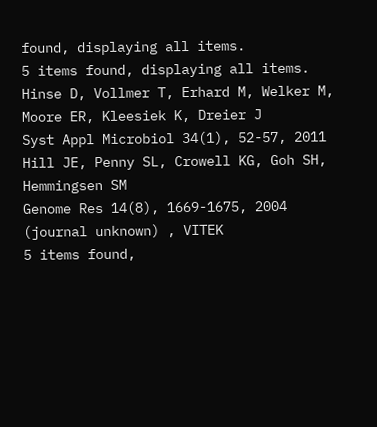found, displaying all items.
5 items found, displaying all items.
Hinse D, Vollmer T, Erhard M, Welker M, Moore ER, Kleesiek K, Dreier J
Syst Appl Microbiol 34(1), 52-57, 2011
Hill JE, Penny SL, Crowell KG, Goh SH, Hemmingsen SM
Genome Res 14(8), 1669-1675, 2004
(journal unknown) , VITEK
5 items found,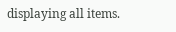displaying all items.